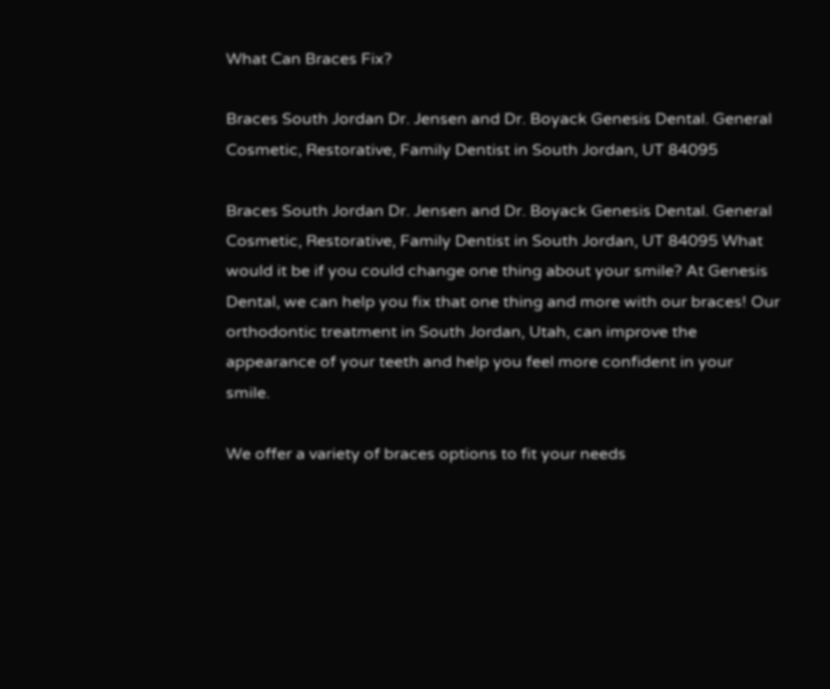What Can Braces Fix?

Braces South Jordan Dr. Jensen and Dr. Boyack Genesis Dental. General Cosmetic, Restorative, Family Dentist in South Jordan, UT 84095

Braces South Jordan Dr. Jensen and Dr. Boyack Genesis Dental. General Cosmetic, Restorative, Family Dentist in South Jordan, UT 84095 What would it be if you could change one thing about your smile? At Genesis Dental, we can help you fix that one thing and more with our braces! Our orthodontic treatment in South Jordan, Utah, can improve the appearance of your teeth and help you feel more confident in your smile.

We offer a variety of braces options to fit your needs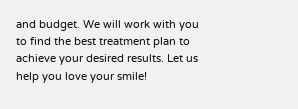and budget. We will work with you to find the best treatment plan to achieve your desired results. Let us help you love your smile!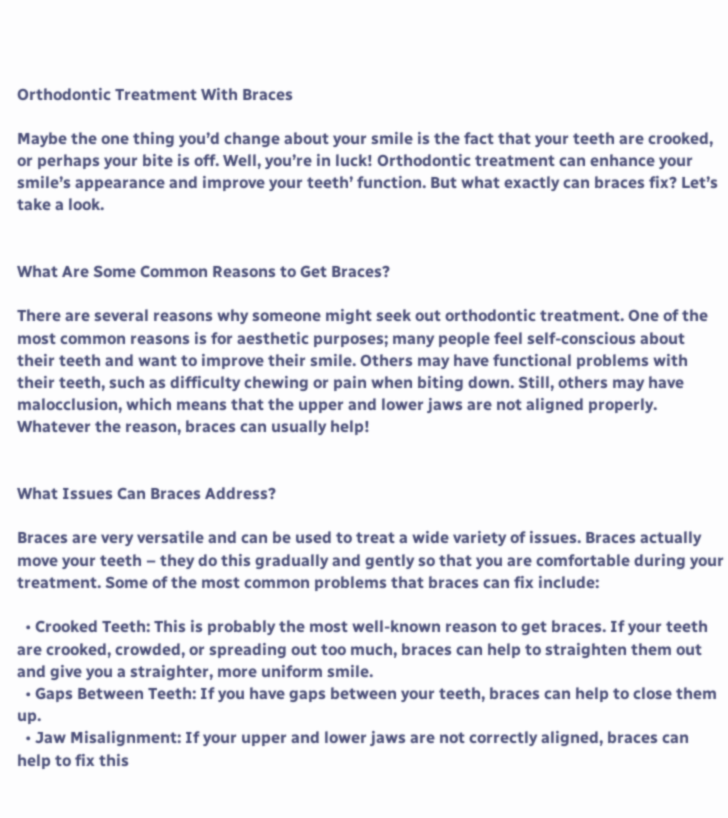Orthodontic Treatment With Braces

Maybe the one thing you’d change about your smile is the fact that your teeth are crooked, or perhaps your bite is off. Well, you’re in luck! Orthodontic treatment can enhance your smile’s appearance and improve your teeth’ function. But what exactly can braces fix? Let’s take a look.


What Are Some Common Reasons to Get Braces?

There are several reasons why someone might seek out orthodontic treatment. One of the most common reasons is for aesthetic purposes; many people feel self-conscious about their teeth and want to improve their smile. Others may have functional problems with their teeth, such as difficulty chewing or pain when biting down. Still, others may have malocclusion, which means that the upper and lower jaws are not aligned properly. Whatever the reason, braces can usually help!


What Issues Can Braces Address?

Braces are very versatile and can be used to treat a wide variety of issues. Braces actually move your teeth – they do this gradually and gently so that you are comfortable during your treatment. Some of the most common problems that braces can fix include:

  • Crooked Teeth: This is probably the most well-known reason to get braces. If your teeth are crooked, crowded, or spreading out too much, braces can help to straighten them out and give you a straighter, more uniform smile.
  • Gaps Between Teeth: If you have gaps between your teeth, braces can help to close them up.
  • Jaw Misalignment: If your upper and lower jaws are not correctly aligned, braces can help to fix this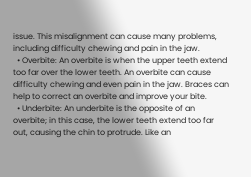issue. This misalignment can cause many problems, including difficulty chewing and pain in the jaw.
  • Overbite: An overbite is when the upper teeth extend too far over the lower teeth. An overbite can cause difficulty chewing and even pain in the jaw. Braces can help to correct an overbite and improve your bite.
  • Underbite: An underbite is the opposite of an overbite; in this case, the lower teeth extend too far out, causing the chin to protrude. Like an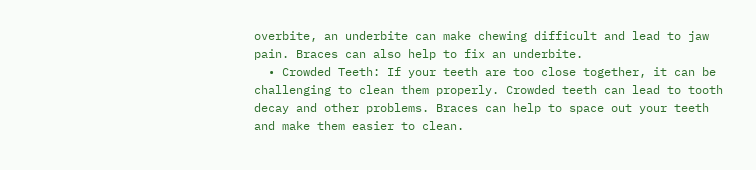overbite, an underbite can make chewing difficult and lead to jaw pain. Braces can also help to fix an underbite.
  • Crowded Teeth: If your teeth are too close together, it can be challenging to clean them properly. Crowded teeth can lead to tooth decay and other problems. Braces can help to space out your teeth and make them easier to clean.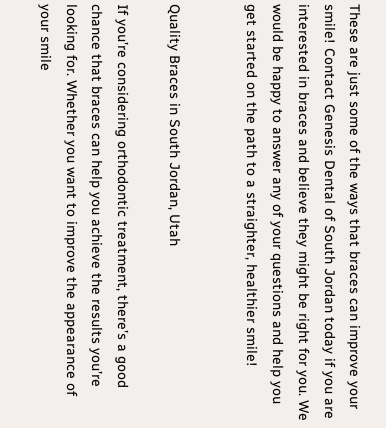These are just some of the ways that braces can improve your smile! Contact Genesis Dental of South Jordan today if you are interested in braces and believe they might be right for you. We would be happy to answer any of your questions and help you get started on the path to a straighter, healthier smile!


Quality Braces in South Jordan, Utah

If you’re considering orthodontic treatment, there’s a good chance that braces can help you achieve the results you’re looking for. Whether you want to improve the appearance of your smile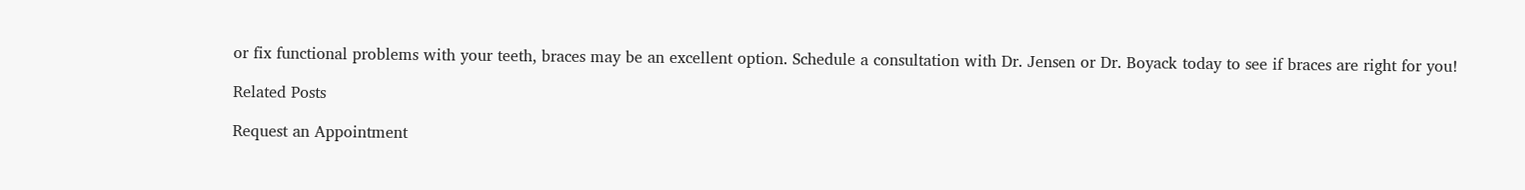or fix functional problems with your teeth, braces may be an excellent option. Schedule a consultation with Dr. Jensen or Dr. Boyack today to see if braces are right for you!

Related Posts

Request an Appointment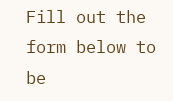Fill out the form below to be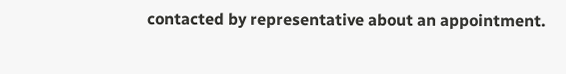contacted by representative about an appointment.